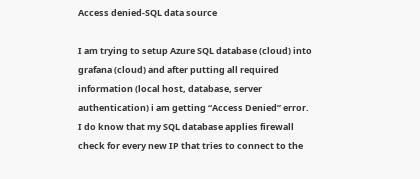Access denied-SQL data source

I am trying to setup Azure SQL database (cloud) into grafana (cloud) and after putting all required information (local host, database, server authentication) i am getting “Access Denied” error. I do know that my SQL database applies firewall check for every new IP that tries to connect to the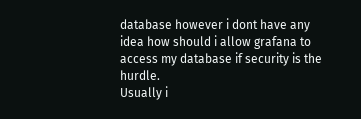database however i dont have any idea how should i allow grafana to access my database if security is the hurdle.
Usually i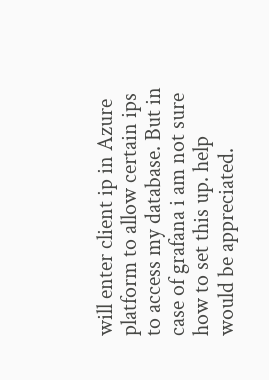will enter client ip in Azure platform to allow certain ips to access my database. But in case of grafana i am not sure how to set this up. help would be appreciated.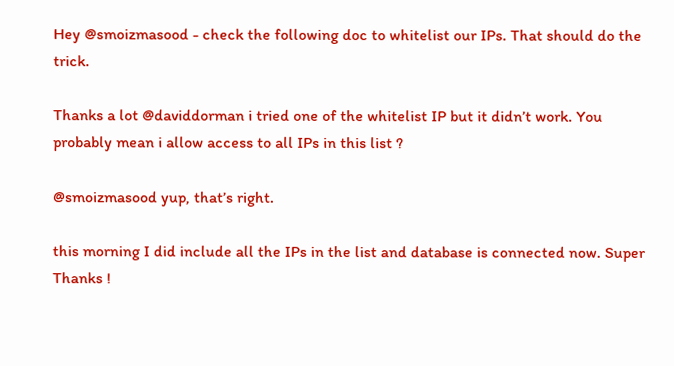Hey @smoizmasood - check the following doc to whitelist our IPs. That should do the trick.

Thanks a lot @daviddorman i tried one of the whitelist IP but it didn’t work. You probably mean i allow access to all IPs in this list ?

@smoizmasood yup, that’s right.

this morning I did include all the IPs in the list and database is connected now. Super Thanks !